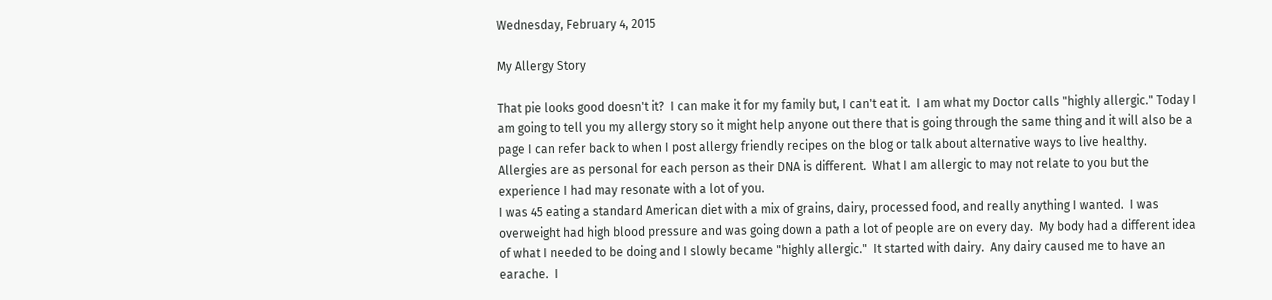Wednesday, February 4, 2015

My Allergy Story

That pie looks good doesn't it?  I can make it for my family but, I can't eat it.  I am what my Doctor calls "highly allergic." Today I am going to tell you my allergy story so it might help anyone out there that is going through the same thing and it will also be a page I can refer back to when I post allergy friendly recipes on the blog or talk about alternative ways to live healthy.
Allergies are as personal for each person as their DNA is different.  What I am allergic to may not relate to you but the experience I had may resonate with a lot of you.
I was 45 eating a standard American diet with a mix of grains, dairy, processed food, and really anything I wanted.  I was overweight had high blood pressure and was going down a path a lot of people are on every day.  My body had a different idea of what I needed to be doing and I slowly became "highly allergic."  It started with dairy.  Any dairy caused me to have an earache.  I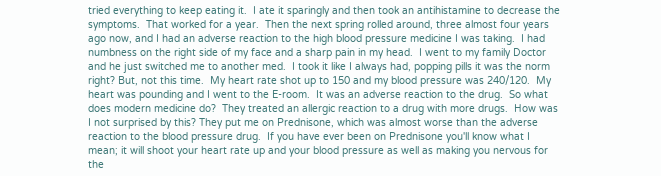tried everything to keep eating it.  I ate it sparingly and then took an antihistamine to decrease the symptoms.  That worked for a year.  Then the next spring rolled around, three almost four years ago now, and I had an adverse reaction to the high blood pressure medicine I was taking.  I had numbness on the right side of my face and a sharp pain in my head.  I went to my family Doctor and he just switched me to another med.  I took it like I always had, popping pills it was the norm right? But, not this time.  My heart rate shot up to 150 and my blood pressure was 240/120.  My heart was pounding and I went to the E-room.  It was an adverse reaction to the drug.  So what does modern medicine do?  They treated an allergic reaction to a drug with more drugs.  How was I not surprised by this? They put me on Prednisone, which was almost worse than the adverse reaction to the blood pressure drug.  If you have ever been on Prednisone you'll know what I mean; it will shoot your heart rate up and your blood pressure as well as making you nervous for the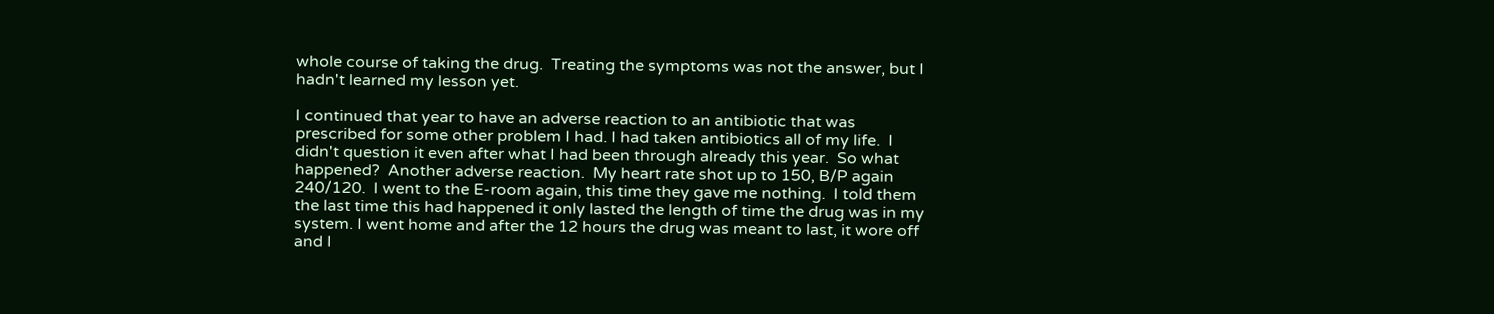whole course of taking the drug.  Treating the symptoms was not the answer, but I hadn't learned my lesson yet.

I continued that year to have an adverse reaction to an antibiotic that was prescribed for some other problem I had. I had taken antibiotics all of my life.  I didn't question it even after what I had been through already this year.  So what happened?  Another adverse reaction.  My heart rate shot up to 150, B/P again 240/120.  I went to the E-room again, this time they gave me nothing.  I told them the last time this had happened it only lasted the length of time the drug was in my system. I went home and after the 12 hours the drug was meant to last, it wore off and I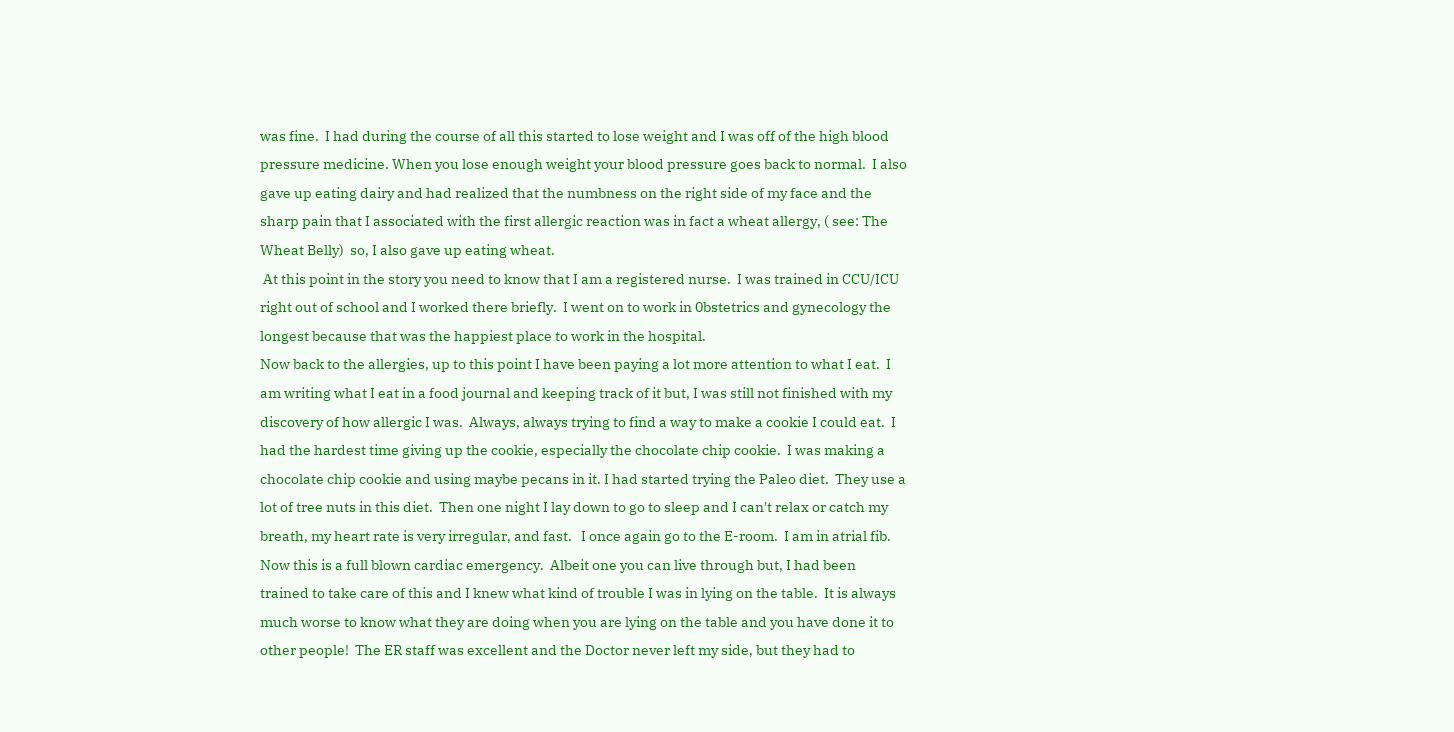was fine.  I had during the course of all this started to lose weight and I was off of the high blood pressure medicine. When you lose enough weight your blood pressure goes back to normal.  I also gave up eating dairy and had realized that the numbness on the right side of my face and the sharp pain that I associated with the first allergic reaction was in fact a wheat allergy, ( see: The Wheat Belly)  so, I also gave up eating wheat.
 At this point in the story you need to know that I am a registered nurse.  I was trained in CCU/ICU right out of school and I worked there briefly.  I went on to work in 0bstetrics and gynecology the longest because that was the happiest place to work in the hospital.
Now back to the allergies, up to this point I have been paying a lot more attention to what I eat.  I am writing what I eat in a food journal and keeping track of it but, I was still not finished with my discovery of how allergic I was.  Always, always trying to find a way to make a cookie I could eat.  I had the hardest time giving up the cookie, especially the chocolate chip cookie.  I was making a chocolate chip cookie and using maybe pecans in it. I had started trying the Paleo diet.  They use a lot of tree nuts in this diet.  Then one night I lay down to go to sleep and I can't relax or catch my breath, my heart rate is very irregular, and fast.   I once again go to the E-room.  I am in atrial fib.  Now this is a full blown cardiac emergency.  Albeit one you can live through but, I had been trained to take care of this and I knew what kind of trouble I was in lying on the table.  It is always much worse to know what they are doing when you are lying on the table and you have done it to other people!  The ER staff was excellent and the Doctor never left my side, but they had to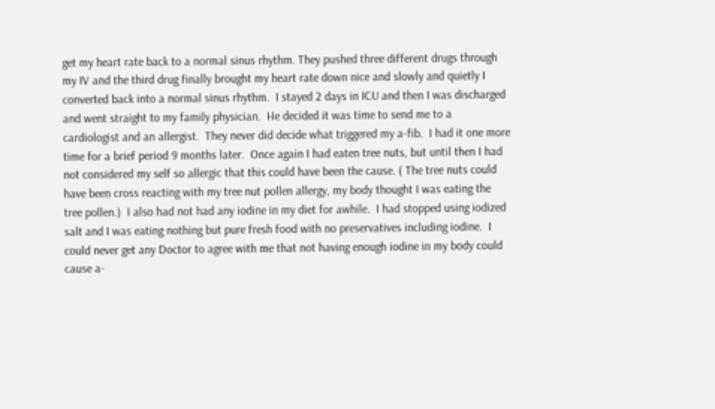get my heart rate back to a normal sinus rhythm. They pushed three different drugs through my IV and the third drug finally brought my heart rate down nice and slowly and quietly I converted back into a normal sinus rhythm.  I stayed 2 days in ICU and then I was discharged and went straight to my family physician.  He decided it was time to send me to a cardiologist and an allergist.  They never did decide what triggered my a-fib.  I had it one more time for a brief period 9 months later.  Once again I had eaten tree nuts, but until then I had not considered my self so allergic that this could have been the cause. ( The tree nuts could have been cross reacting with my tree nut pollen allergy, my body thought I was eating the tree pollen.)  I also had not had any iodine in my diet for awhile.  I had stopped using iodized salt and I was eating nothing but pure fresh food with no preservatives including iodine.  I could never get any Doctor to agree with me that not having enough iodine in my body could cause a-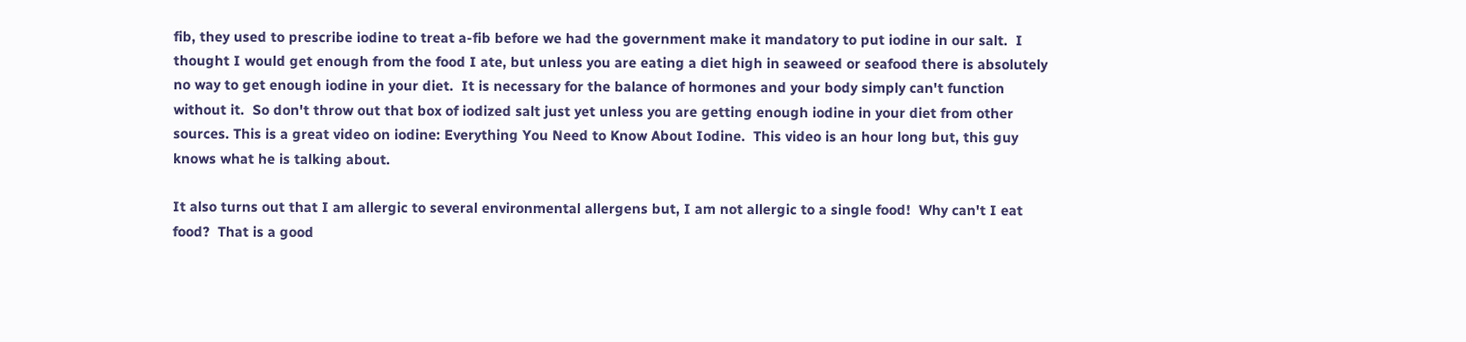fib, they used to prescribe iodine to treat a-fib before we had the government make it mandatory to put iodine in our salt.  I thought I would get enough from the food I ate, but unless you are eating a diet high in seaweed or seafood there is absolutely no way to get enough iodine in your diet.  It is necessary for the balance of hormones and your body simply can't function without it.  So don't throw out that box of iodized salt just yet unless you are getting enough iodine in your diet from other sources. This is a great video on iodine: Everything You Need to Know About Iodine.  This video is an hour long but, this guy knows what he is talking about.

It also turns out that I am allergic to several environmental allergens but, I am not allergic to a single food!  Why can't I eat food?  That is a good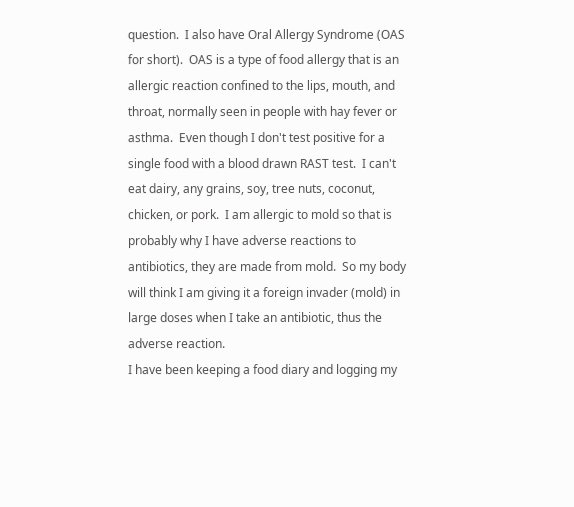question.  I also have Oral Allergy Syndrome (OAS for short).  OAS is a type of food allergy that is an allergic reaction confined to the lips, mouth, and throat, normally seen in people with hay fever or asthma.  Even though I don't test positive for a single food with a blood drawn RAST test.  I can't eat dairy, any grains, soy, tree nuts, coconut, chicken, or pork.  I am allergic to mold so that is probably why I have adverse reactions to antibiotics, they are made from mold.  So my body will think I am giving it a foreign invader (mold) in large doses when I take an antibiotic, thus the adverse reaction.
I have been keeping a food diary and logging my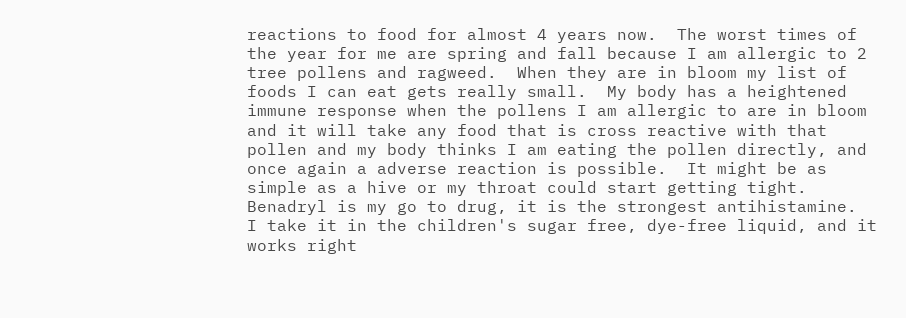reactions to food for almost 4 years now.  The worst times of the year for me are spring and fall because I am allergic to 2 tree pollens and ragweed.  When they are in bloom my list of foods I can eat gets really small.  My body has a heightened immune response when the pollens I am allergic to are in bloom and it will take any food that is cross reactive with that pollen and my body thinks I am eating the pollen directly, and once again a adverse reaction is possible.  It might be as simple as a hive or my throat could start getting tight. Benadryl is my go to drug, it is the strongest antihistamine.  I take it in the children's sugar free, dye-free liquid, and it works right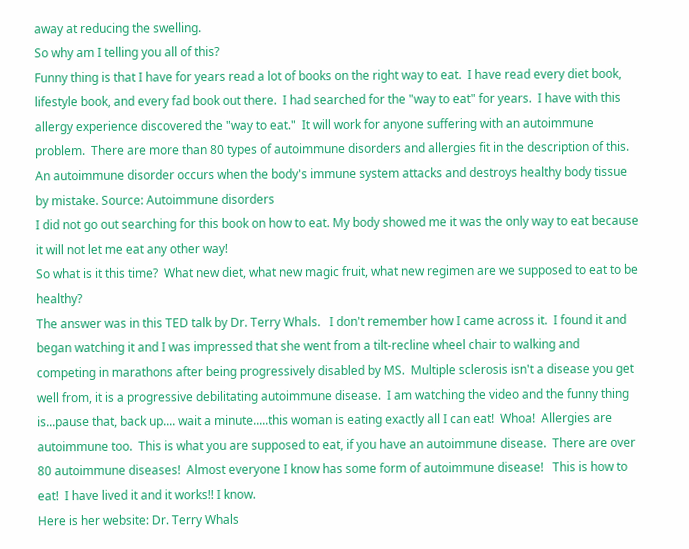away at reducing the swelling.
So why am I telling you all of this?
Funny thing is that I have for years read a lot of books on the right way to eat.  I have read every diet book, lifestyle book, and every fad book out there.  I had searched for the "way to eat" for years.  I have with this allergy experience discovered the "way to eat."  It will work for anyone suffering with an autoimmune problem.  There are more than 80 types of autoimmune disorders and allergies fit in the description of this.  An autoimmune disorder occurs when the body's immune system attacks and destroys healthy body tissue by mistake. Source: Autoimmune disorders
I did not go out searching for this book on how to eat. My body showed me it was the only way to eat because it will not let me eat any other way!
So what is it this time?  What new diet, what new magic fruit, what new regimen are we supposed to eat to be healthy?
The answer was in this TED talk by Dr. Terry Whals.   I don't remember how I came across it.  I found it and began watching it and I was impressed that she went from a tilt-recline wheel chair to walking and competing in marathons after being progressively disabled by MS.  Multiple sclerosis isn't a disease you get well from, it is a progressive debilitating autoimmune disease.  I am watching the video and the funny thing is...pause that, back up.... wait a minute.....this woman is eating exactly all I can eat!  Whoa!  Allergies are autoimmune too.  This is what you are supposed to eat, if you have an autoimmune disease.  There are over 80 autoimmune diseases!  Almost everyone I know has some form of autoimmune disease!   This is how to eat!  I have lived it and it works!! I know.
Here is her website: Dr. Terry Whals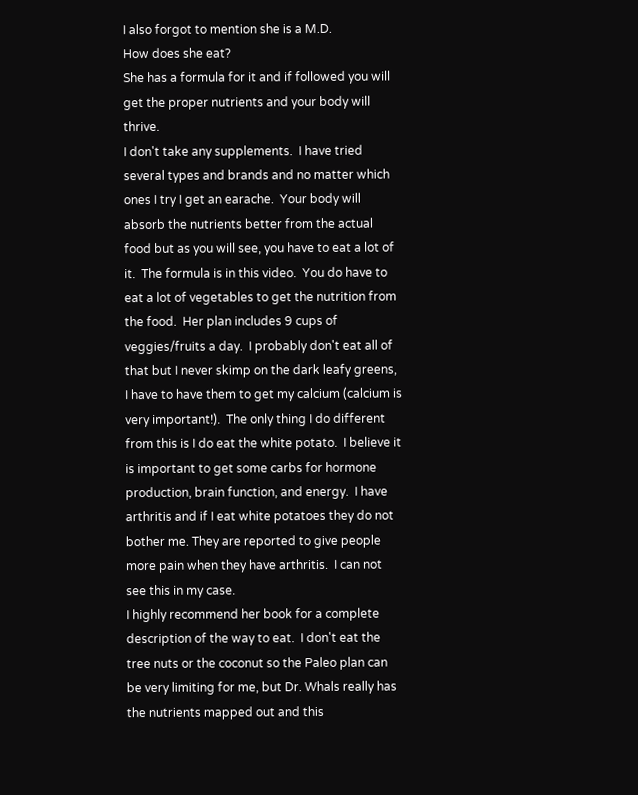I also forgot to mention she is a M.D.
How does she eat?
She has a formula for it and if followed you will get the proper nutrients and your body will thrive.
I don't take any supplements.  I have tried several types and brands and no matter which ones I try I get an earache.  Your body will absorb the nutrients better from the actual food but as you will see, you have to eat a lot of it.  The formula is in this video.  You do have to eat a lot of vegetables to get the nutrition from the food.  Her plan includes 9 cups of veggies/fruits a day.  I probably don't eat all of that but I never skimp on the dark leafy greens, I have to have them to get my calcium (calcium is very important!).  The only thing I do different from this is I do eat the white potato.  I believe it is important to get some carbs for hormone production, brain function, and energy.  I have arthritis and if I eat white potatoes they do not bother me. They are reported to give people more pain when they have arthritis.  I can not see this in my case.
I highly recommend her book for a complete description of the way to eat.  I don't eat the tree nuts or the coconut so the Paleo plan can be very limiting for me, but Dr. Whals really has the nutrients mapped out and this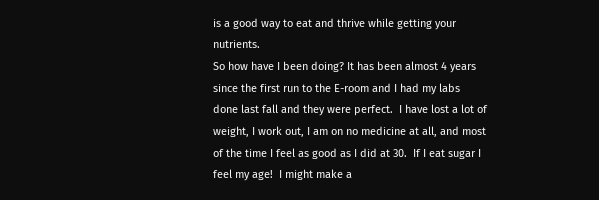is a good way to eat and thrive while getting your nutrients.
So how have I been doing? It has been almost 4 years since the first run to the E-room and I had my labs done last fall and they were perfect.  I have lost a lot of weight, I work out, I am on no medicine at all, and most of the time I feel as good as I did at 30.  If I eat sugar I feel my age!  I might make a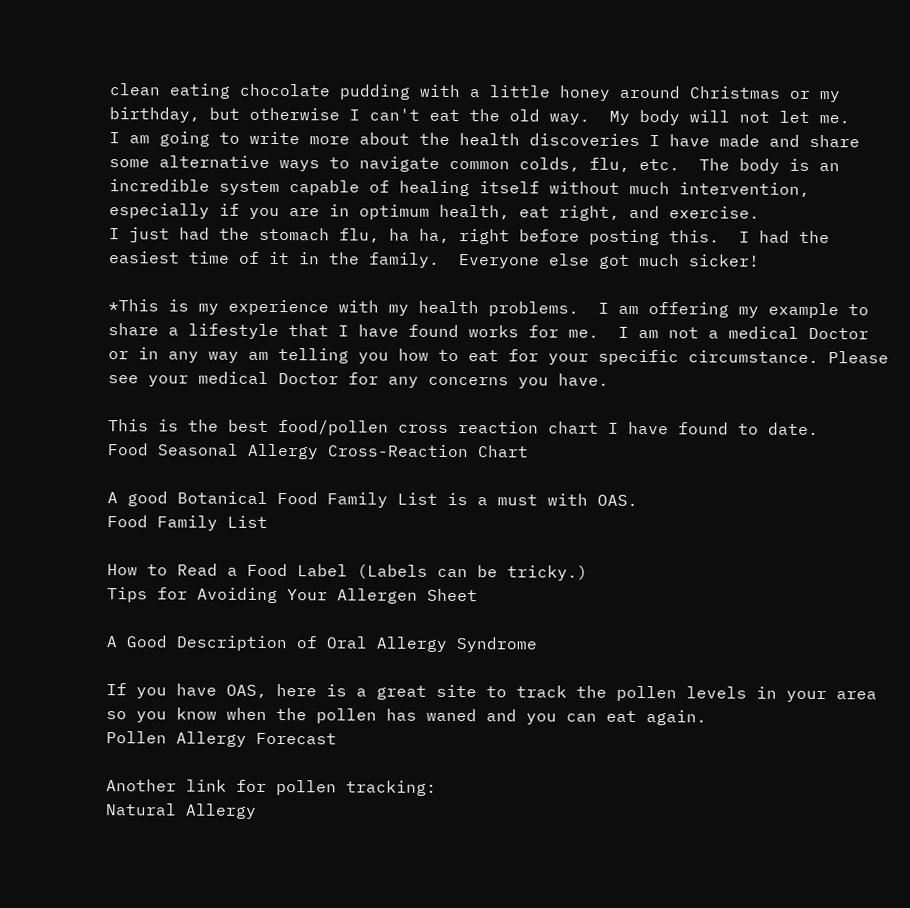clean eating chocolate pudding with a little honey around Christmas or my birthday, but otherwise I can't eat the old way.  My body will not let me.
I am going to write more about the health discoveries I have made and share some alternative ways to navigate common colds, flu, etc.  The body is an incredible system capable of healing itself without much intervention, especially if you are in optimum health, eat right, and exercise.
I just had the stomach flu, ha ha, right before posting this.  I had the easiest time of it in the family.  Everyone else got much sicker!

*This is my experience with my health problems.  I am offering my example to share a lifestyle that I have found works for me.  I am not a medical Doctor or in any way am telling you how to eat for your specific circumstance. Please see your medical Doctor for any concerns you have.

This is the best food/pollen cross reaction chart I have found to date.
Food Seasonal Allergy Cross-Reaction Chart

A good Botanical Food Family List is a must with OAS.
Food Family List

How to Read a Food Label (Labels can be tricky.)
Tips for Avoiding Your Allergen Sheet

A Good Description of Oral Allergy Syndrome

If you have OAS, here is a great site to track the pollen levels in your area so you know when the pollen has waned and you can eat again.
Pollen Allergy Forecast

Another link for pollen tracking:
Natural Allergy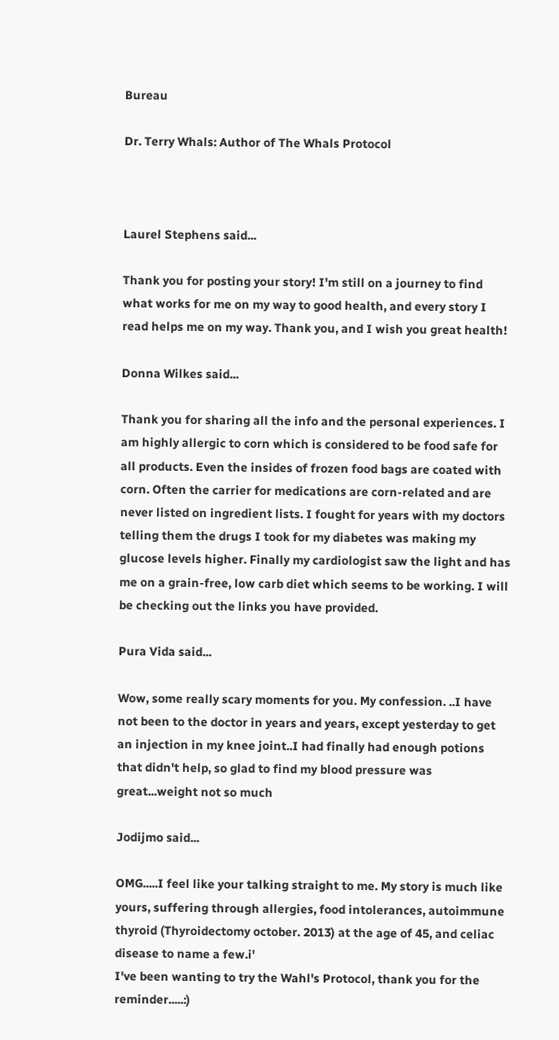Bureau

Dr. Terry Whals: Author of The Whals Protocol



Laurel Stephens said...

Thank you for posting your story! I'm still on a journey to find what works for me on my way to good health, and every story I read helps me on my way. Thank you, and I wish you great health!

Donna Wilkes said...

Thank you for sharing all the info and the personal experiences. I am highly allergic to corn which is considered to be food safe for all products. Even the insides of frozen food bags are coated with corn. Often the carrier for medications are corn-related and are never listed on ingredient lists. I fought for years with my doctors telling them the drugs I took for my diabetes was making my glucose levels higher. Finally my cardiologist saw the light and has me on a grain-free, low carb diet which seems to be working. I will be checking out the links you have provided.

Pura Vida said...

Wow, some really scary moments for you. My confession. ..I have not been to the doctor in years and years, except yesterday to get an injection in my knee joint..I had finally had enough potions that didn't help, so glad to find my blood pressure was great...weight not so much

Jodijmo said...

OMG.....I feel like your talking straight to me. My story is much like yours, suffering through allergies, food intolerances, autoimmune thyroid (Thyroidectomy october. 2013) at the age of 45, and celiac disease to name a few.i'
I've been wanting to try the Wahl's Protocol, thank you for the reminder.....:)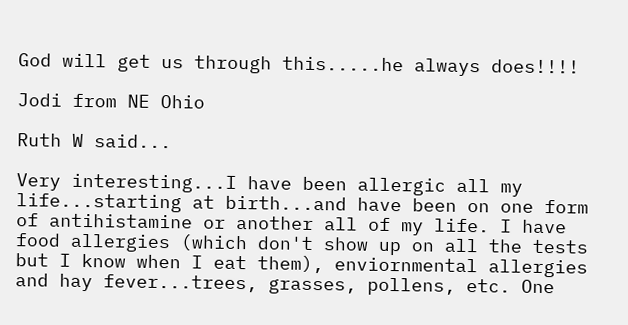God will get us through this.....he always does!!!!

Jodi from NE Ohio

Ruth W said...

Very interesting...I have been allergic all my life...starting at birth...and have been on one form of antihistamine or another all of my life. I have food allergies (which don't show up on all the tests but I know when I eat them), enviornmental allergies and hay fever...trees, grasses, pollens, etc. One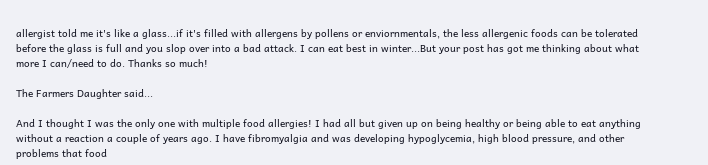allergist told me it's like a glass...if it's filled with allergens by pollens or enviornmentals, the less allergenic foods can be tolerated before the glass is full and you slop over into a bad attack. I can eat best in winter...But your post has got me thinking about what more I can/need to do. Thanks so much!

The Farmers Daughter said...

And I thought I was the only one with multiple food allergies! I had all but given up on being healthy or being able to eat anything without a reaction a couple of years ago. I have fibromyalgia and was developing hypoglycemia, high blood pressure, and other problems that food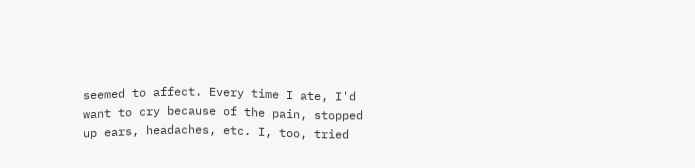seemed to affect. Every time I ate, I'd want to cry because of the pain, stopped up ears, headaches, etc. I, too, tried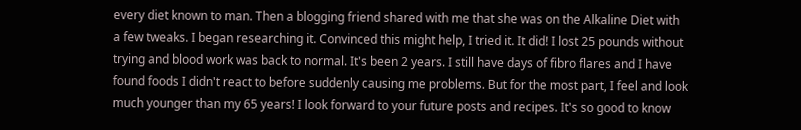every diet known to man. Then a blogging friend shared with me that she was on the Alkaline Diet with a few tweaks. I began researching it. Convinced this might help, I tried it. It did! I lost 25 pounds without trying and blood work was back to normal. It's been 2 years. I still have days of fibro flares and I have found foods I didn't react to before suddenly causing me problems. But for the most part, I feel and look much younger than my 65 years! I look forward to your future posts and recipes. It's so good to know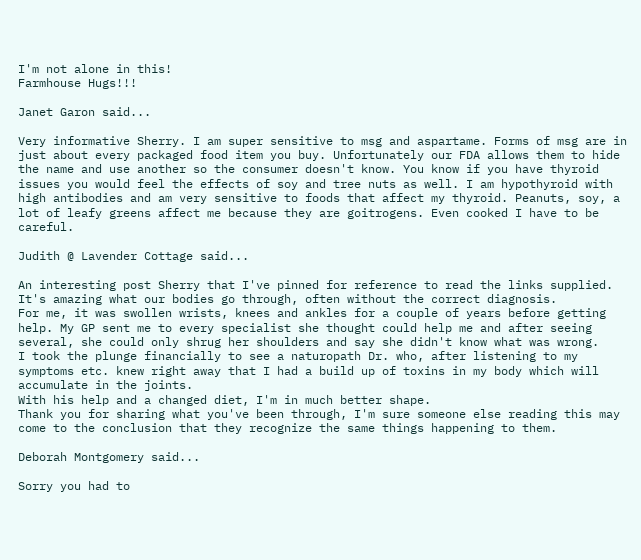I'm not alone in this!
Farmhouse Hugs!!!

Janet Garon said...

Very informative Sherry. I am super sensitive to msg and aspartame. Forms of msg are in just about every packaged food item you buy. Unfortunately our FDA allows them to hide the name and use another so the consumer doesn't know. You know if you have thyroid issues you would feel the effects of soy and tree nuts as well. I am hypothyroid with high antibodies and am very sensitive to foods that affect my thyroid. Peanuts, soy, a lot of leafy greens affect me because they are goitrogens. Even cooked I have to be careful.

Judith @ Lavender Cottage said...

An interesting post Sherry that I've pinned for reference to read the links supplied. It's amazing what our bodies go through, often without the correct diagnosis.
For me, it was swollen wrists, knees and ankles for a couple of years before getting help. My GP sent me to every specialist she thought could help me and after seeing several, she could only shrug her shoulders and say she didn't know what was wrong.
I took the plunge financially to see a naturopath Dr. who, after listening to my symptoms etc. knew right away that I had a build up of toxins in my body which will accumulate in the joints.
With his help and a changed diet, I'm in much better shape.
Thank you for sharing what you've been through, I'm sure someone else reading this may come to the conclusion that they recognize the same things happening to them.

Deborah Montgomery said...

Sorry you had to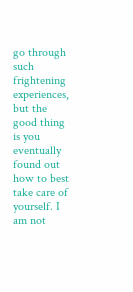go through such frightening experiences, but the good thing is you eventually found out how to best take care of yourself. I am not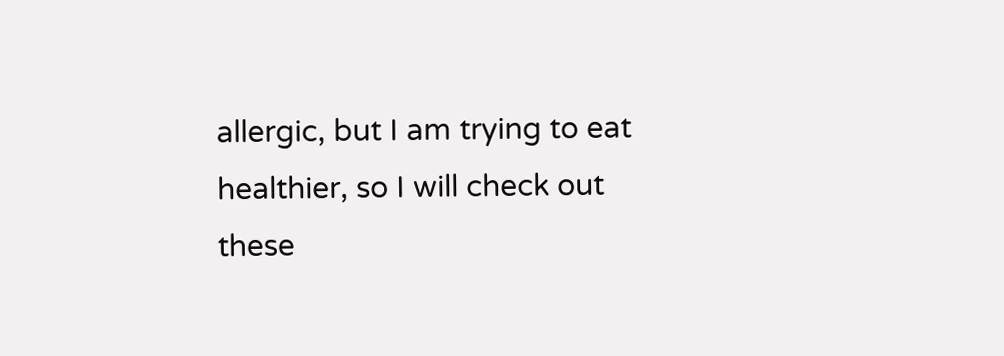allergic, but I am trying to eat healthier, so I will check out these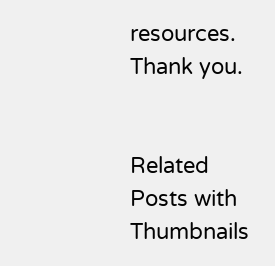resources. Thank you.


Related Posts with Thumbnails